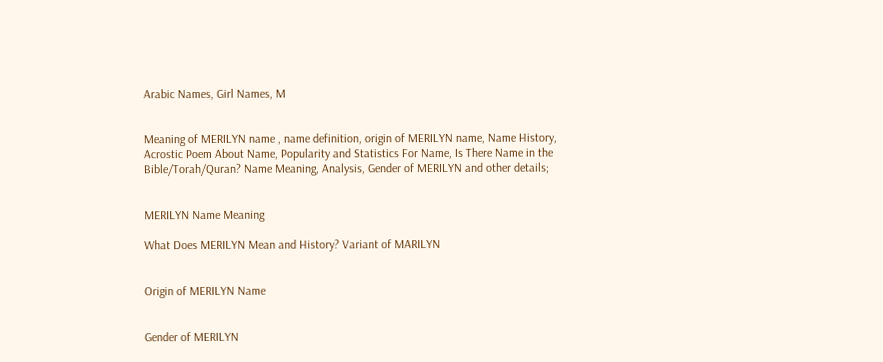Arabic Names, Girl Names, M


Meaning of MERILYN name , name definition, origin of MERILYN name, Name History, Acrostic Poem About Name, Popularity and Statistics For Name, Is There Name in the Bible/Torah/Quran? Name Meaning, Analysis, Gender of MERILYN and other details;


MERILYN Name Meaning

What Does MERILYN Mean and History? Variant of MARILYN


Origin of MERILYN Name


Gender of MERILYN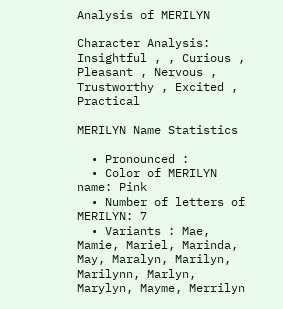Analysis of MERILYN

Character Analysis: Insightful , , Curious , Pleasant , Nervous , Trustworthy , Excited , Practical

MERILYN Name Statistics

  • Pronounced :
  • Color of MERILYN name: Pink
  • Number of letters of MERILYN: 7
  • Variants : Mae, Mamie, Mariel, Marinda, May, Maralyn, Marilyn, Marilynn, Marlyn, Marylyn, Mayme, Merrilyn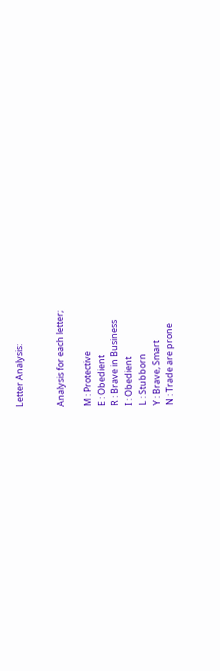Letter Analysis:


Analysis for each letter;

M : Protective
E : Obedient
R : Brave in Business
I : Obedient
L : Stubborn
Y : Brave, Smart
N : Trade are prone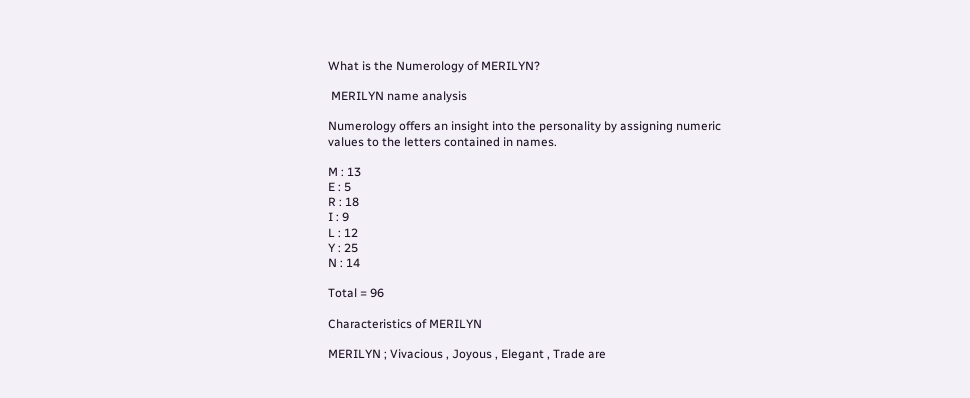What is the Numerology of MERILYN?

 MERILYN name analysis

Numerology offers an insight into the personality by assigning numeric values to the letters contained in names.

M : 13
E : 5
R : 18
I : 9
L : 12
Y : 25
N : 14

Total = 96

Characteristics of MERILYN

MERILYN ; Vivacious , Joyous , Elegant , Trade are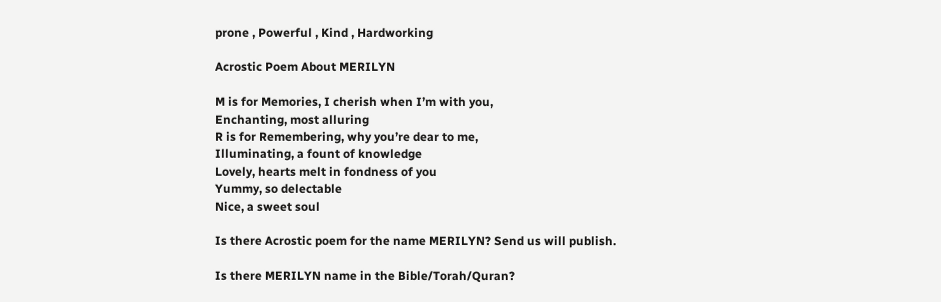prone , Powerful , Kind , Hardworking

Acrostic Poem About MERILYN

M is for Memories, I cherish when I’m with you,
Enchanting, most alluring
R is for Remembering, why you’re dear to me,
Illuminating, a fount of knowledge
Lovely, hearts melt in fondness of you
Yummy, so delectable
Nice, a sweet soul

Is there Acrostic poem for the name MERILYN? Send us will publish.

Is there MERILYN name in the Bible/Torah/Quran?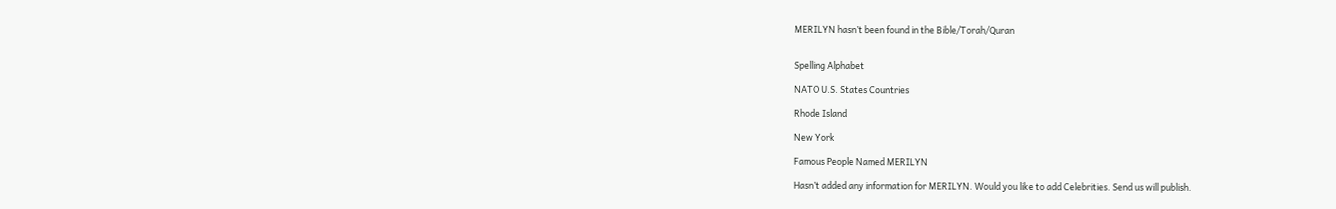MERILYN hasn’t been found in the Bible/Torah/Quran


Spelling Alphabet

NATO U.S. States Countries

Rhode Island

New York

Famous People Named MERILYN

Hasn’t added any information for MERILYN. Would you like to add Celebrities. Send us will publish.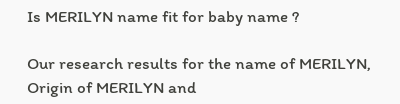Is MERILYN name fit for baby name ?

Our research results for the name of MERILYN, Origin of MERILYN and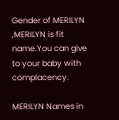Gender of MERILYN ,MERILYN is fit name.You can give to your baby with complacency.

MERILYN Names in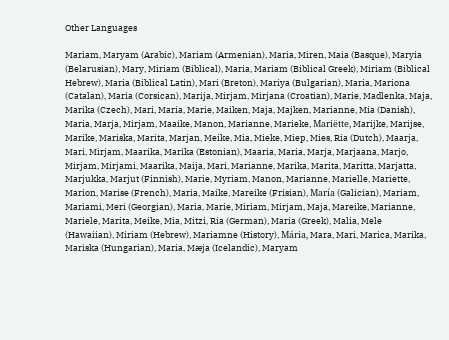Other Languages

Mariam, Maryam (Arabic), Mariam (Armenian), Maria, Miren, Maia (Basque), Maryia (Belarusian), Mary, Miriam (Biblical), Maria, Mariam (Biblical Greek), Miriam (Biblical Hebrew), Maria (Biblical Latin), Mari (Breton), Mariya (Bulgarian), Maria, Mariona (Catalan), Maria (Corsican), Marija, Mirjam, Mirjana (Croatian), Marie, Madlenka, Maja, Marika (Czech), Mari, Maria, Marie, Maiken, Maja, Majken, Marianne, Mia (Danish), Maria, Marja, Mirjam, Maaike, Manon, Marianne, Marieke, Mariëtte, Marijke, Marijse, Marike, Mariska, Marita, Marjan, Meike, Mia, Mieke, Miep, Mies, Ria (Dutch), Maarja, Mari, Mirjam, Maarika, Marika (Estonian), Maaria, Maria, Marja, Marjaana, Marjo, Mirjam, Mirjami, Maarika, Maija, Mari, Marianne, Marika, Marita, Maritta, Marjatta, Marjukka, Marjut (Finnish), Marie, Myriam, Manon, Marianne, Marielle, Mariette, Marion, Marise (French), Maria, Maike, Mareike (Frisian), María (Galician), Mariam, Mariami, Meri (Georgian), Maria, Marie, Miriam, Mirjam, Maja, Mareike, Marianne, Mariele, Marita, Meike, Mia, Mitzi, Ria (German), Maria (Greek), Malia, Mele (Hawaiian), Miriam (Hebrew), Mariamne (History), Mária, Mara, Mari, Marica, Marika, Mariska (Hungarian), Maria, Mæja (Icelandic), Maryam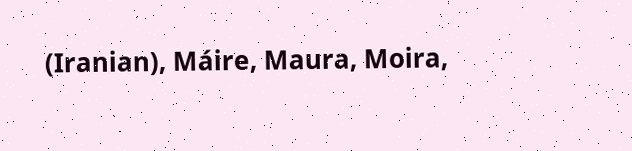(Iranian), Máire, Maura, Moira,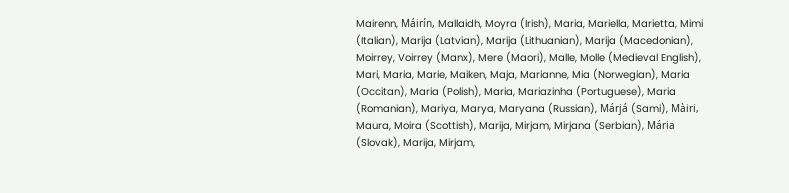Mairenn, Máirín, Mallaidh, Moyra (Irish), Maria, Mariella, Marietta, Mimi (Italian), Marija (Latvian), Marija (Lithuanian), Marija (Macedonian), Moirrey, Voirrey (Manx), Mere (Maori), Malle, Molle (Medieval English), Mari, Maria, Marie, Maiken, Maja, Marianne, Mia (Norwegian), Maria (Occitan), Maria (Polish), Maria, Mariazinha (Portuguese), Maria (Romanian), Mariya, Marya, Maryana (Russian), Márjá (Sami), Màiri, Maura, Moira (Scottish), Marija, Mirjam, Mirjana (Serbian), Mária (Slovak), Marija, Mirjam,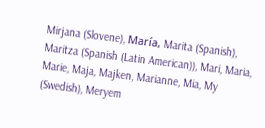Mirjana (Slovene), María, Marita (Spanish), Maritza (Spanish (Latin American)), Mari, Maria, Marie, Maja, Majken, Marianne, Mia, My (Swedish), Meryem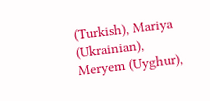(Turkish), Mariya (Ukrainian), Meryem (Uyghur),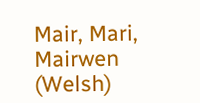Mair, Mari, Mairwen (Welsh)